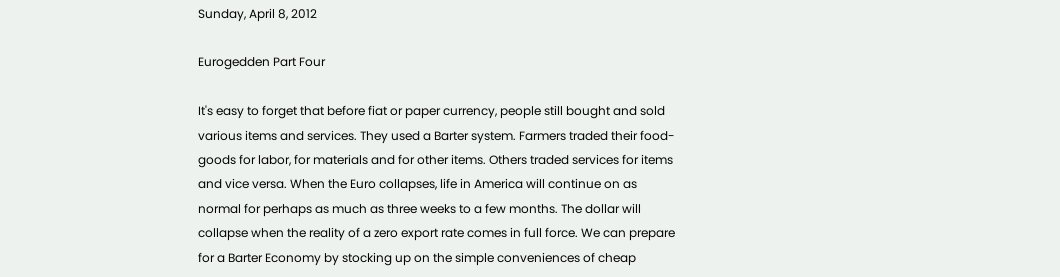Sunday, April 8, 2012

Eurogedden Part Four

It's easy to forget that before fiat or paper currency, people still bought and sold various items and services. They used a Barter system. Farmers traded their food-goods for labor, for materials and for other items. Others traded services for items and vice versa. When the Euro collapses, life in America will continue on as normal for perhaps as much as three weeks to a few months. The dollar will collapse when the reality of a zero export rate comes in full force. We can prepare for a Barter Economy by stocking up on the simple conveniences of cheap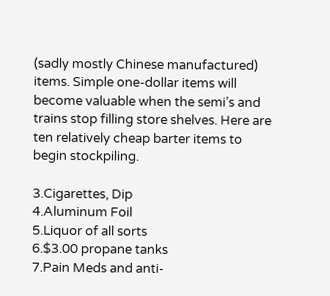(sadly mostly Chinese manufactured) items. Simple one-dollar items will become valuable when the semi’s and trains stop filling store shelves. Here are ten relatively cheap barter items to begin stockpiling.

3.Cigarettes, Dip
4.Aluminum Foil
5.Liquor of all sorts
6.$3.00 propane tanks
7.Pain Meds and anti-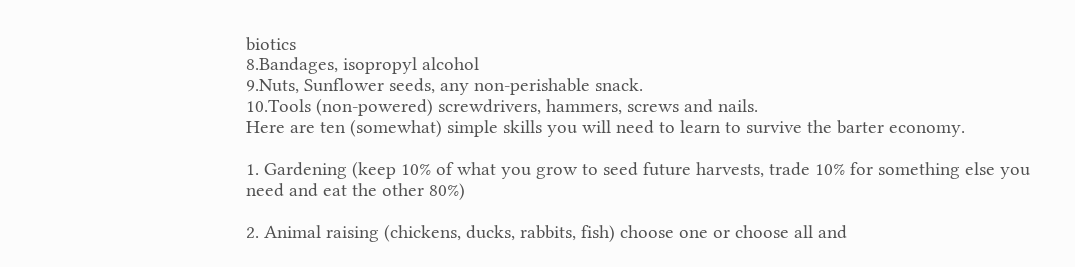biotics
8.Bandages, isopropyl alcohol
9.Nuts, Sunflower seeds, any non-perishable snack.
10.Tools (non-powered) screwdrivers, hammers, screws and nails.
Here are ten (somewhat) simple skills you will need to learn to survive the barter economy.

1. Gardening (keep 10% of what you grow to seed future harvests, trade 10% for something else you need and eat the other 80%)

2. Animal raising (chickens, ducks, rabbits, fish) choose one or choose all and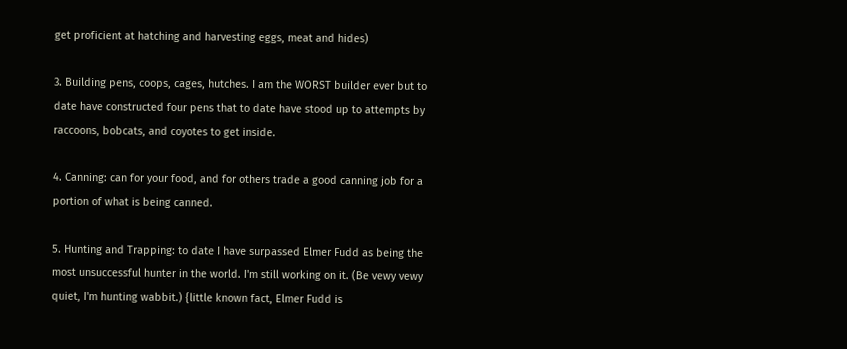get proficient at hatching and harvesting eggs, meat and hides)

3. Building pens, coops, cages, hutches. I am the WORST builder ever but to date have constructed four pens that to date have stood up to attempts by raccoons, bobcats, and coyotes to get inside.

4. Canning: can for your food, and for others trade a good canning job for a portion of what is being canned.

5. Hunting and Trapping: to date I have surpassed Elmer Fudd as being the most unsuccessful hunter in the world. I'm still working on it. (Be vewy vewy quiet, I'm hunting wabbit.) {little known fact, Elmer Fudd is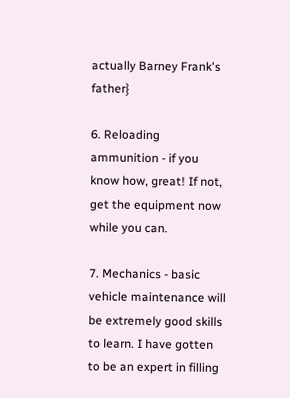actually Barney Frank's father}

6. Reloading ammunition - if you know how, great! If not, get the equipment now while you can.

7. Mechanics - basic vehicle maintenance will be extremely good skills to learn. I have gotten to be an expert in filling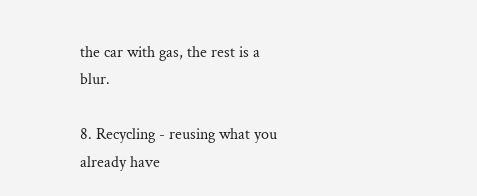the car with gas, the rest is a blur.

8. Recycling - reusing what you already have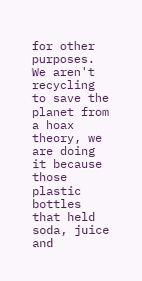for other purposes. We aren't recycling to save the planet from a hoax theory, we are doing it because those plastic bottles that held soda, juice and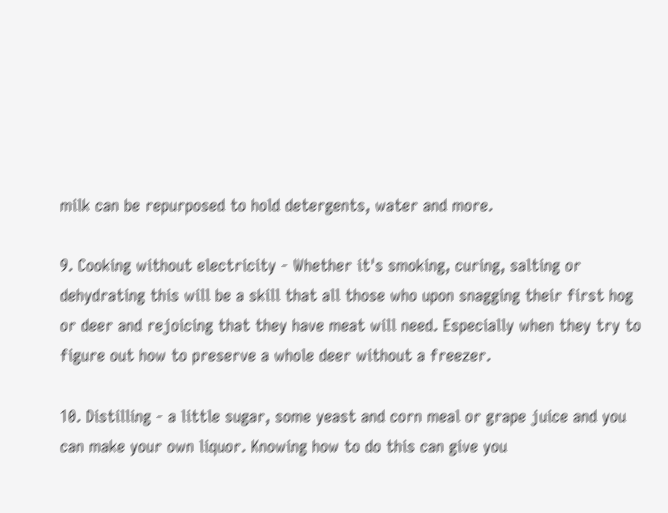milk can be repurposed to hold detergents, water and more.

9. Cooking without electricity - Whether it's smoking, curing, salting or dehydrating this will be a skill that all those who upon snagging their first hog or deer and rejoicing that they have meat will need. Especially when they try to figure out how to preserve a whole deer without a freezer.

10. Distilling - a little sugar, some yeast and corn meal or grape juice and you can make your own liquor. Knowing how to do this can give you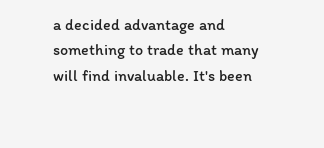a decided advantage and something to trade that many will find invaluable. It's been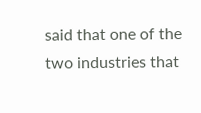said that one of the two industries that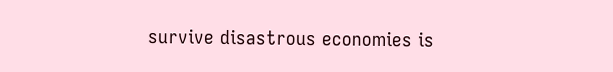survive disastrous economies is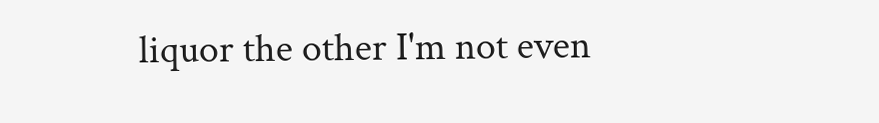liquor the other I'm not even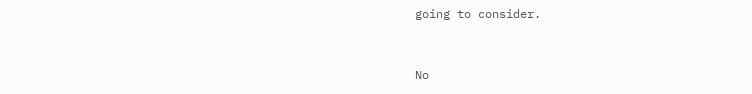going to consider.


No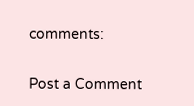comments:

Post a Comment